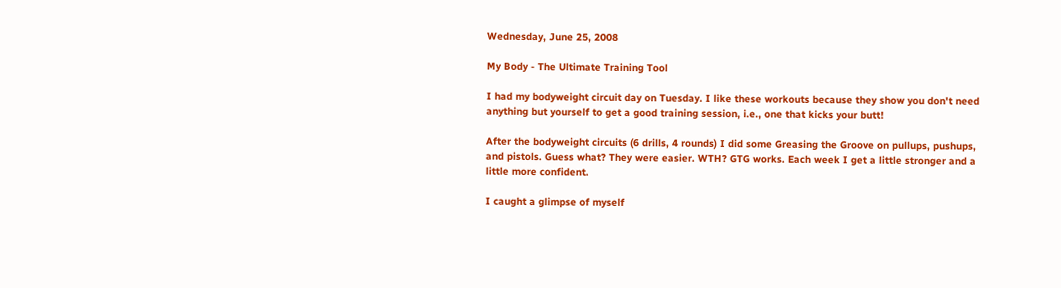Wednesday, June 25, 2008

My Body - The Ultimate Training Tool

I had my bodyweight circuit day on Tuesday. I like these workouts because they show you don't need anything but yourself to get a good training session, i.e., one that kicks your butt!

After the bodyweight circuits (6 drills, 4 rounds) I did some Greasing the Groove on pullups, pushups, and pistols. Guess what? They were easier. WTH? GTG works. Each week I get a little stronger and a little more confident.

I caught a glimpse of myself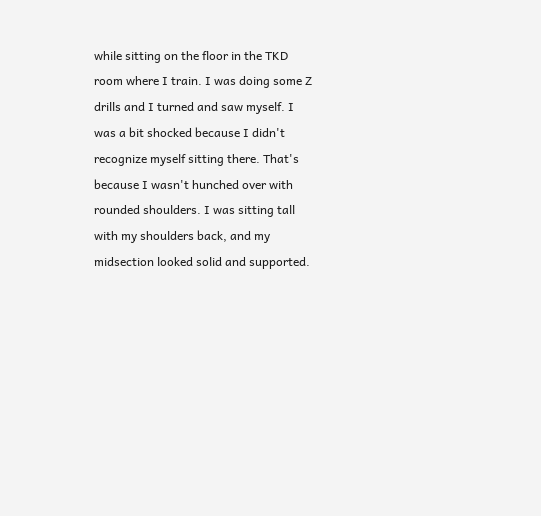while sitting on the floor in the TKD room where I train. I was doing some Z drills and I turned and saw myself. I was a bit shocked because I didn't recognize myself sitting there. That's because I wasn't hunched over with rounded shoulders. I was sitting tall with my shoulders back, and my midsection looked solid and supported.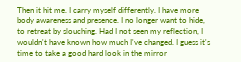Then it hit me. I carry myself differently. I have more body awareness and presence. I no longer want to hide, to retreat by slouching. Had I not seen my reflection, I wouldn't have known how much I've changed. I guess it's time to take a good hard look in the mirror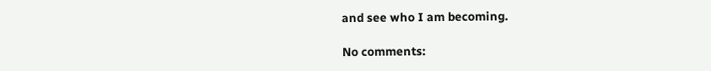and see who I am becoming.

No comments: